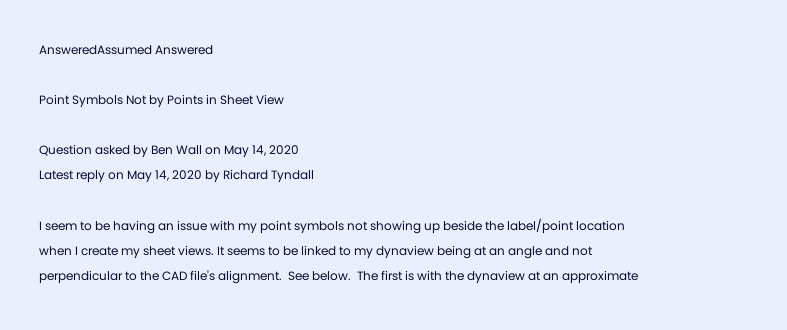AnsweredAssumed Answered

Point Symbols Not by Points in Sheet View

Question asked by Ben Wall on May 14, 2020
Latest reply on May 14, 2020 by Richard Tyndall

I seem to be having an issue with my point symbols not showing up beside the label/point location when I create my sheet views. It seems to be linked to my dynaview being at an angle and not perpendicular to the CAD file's alignment.  See below.  The first is with the dynaview at an approximate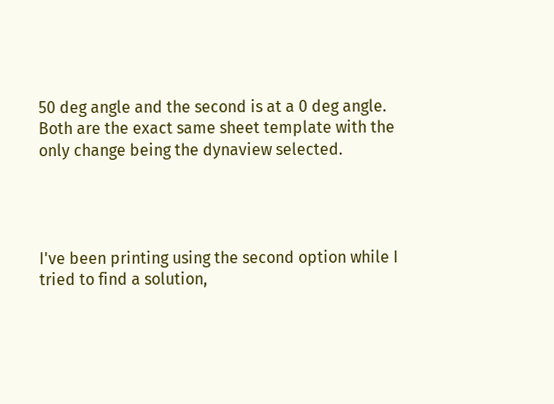50 deg angle and the second is at a 0 deg angle.  Both are the exact same sheet template with the only change being the dynaview selected.




I've been printing using the second option while I tried to find a solution,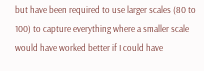but have been required to use larger scales (80 to 100) to capture everything where a smaller scale would have worked better if I could have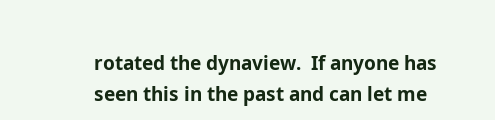rotated the dynaview.  If anyone has seen this in the past and can let me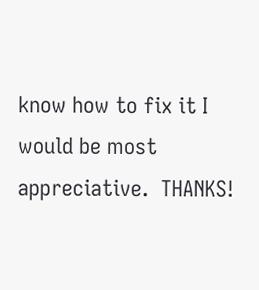know how to fix it I would be most appreciative.  THANKS!